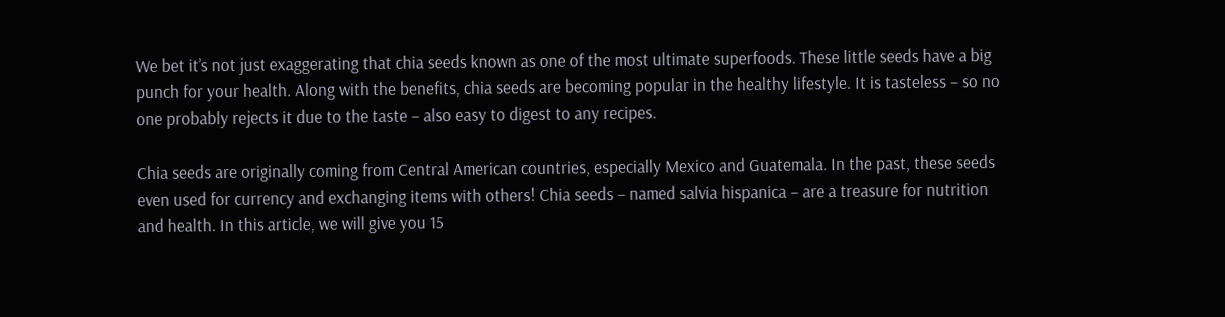We bet it’s not just exaggerating that chia seeds known as one of the most ultimate superfoods. These little seeds have a big punch for your health. Along with the benefits, chia seeds are becoming popular in the healthy lifestyle. It is tasteless – so no one probably rejects it due to the taste – also easy to digest to any recipes.

Chia seeds are originally coming from Central American countries, especially Mexico and Guatemala. In the past, these seeds even used for currency and exchanging items with others! Chia seeds – named salvia hispanica – are a treasure for nutrition and health. In this article, we will give you 15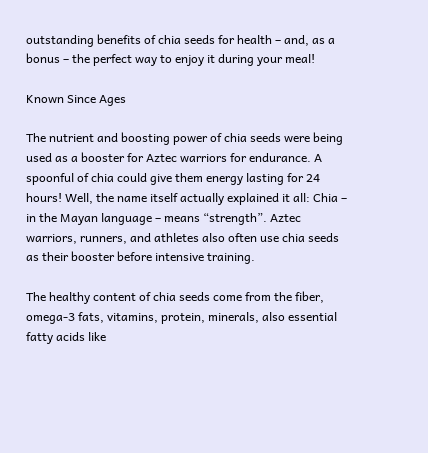outstanding benefits of chia seeds for health – and, as a bonus – the perfect way to enjoy it during your meal!

Known Since Ages

The nutrient and boosting power of chia seeds were being used as a booster for Aztec warriors for endurance. A spoonful of chia could give them energy lasting for 24 hours! Well, the name itself actually explained it all: Chia – in the Mayan language – means “strength”. Aztec warriors, runners, and athletes also often use chia seeds as their booster before intensive training.

The healthy content of chia seeds come from the fiber, omega-3 fats, vitamins, protein, minerals, also essential fatty acids like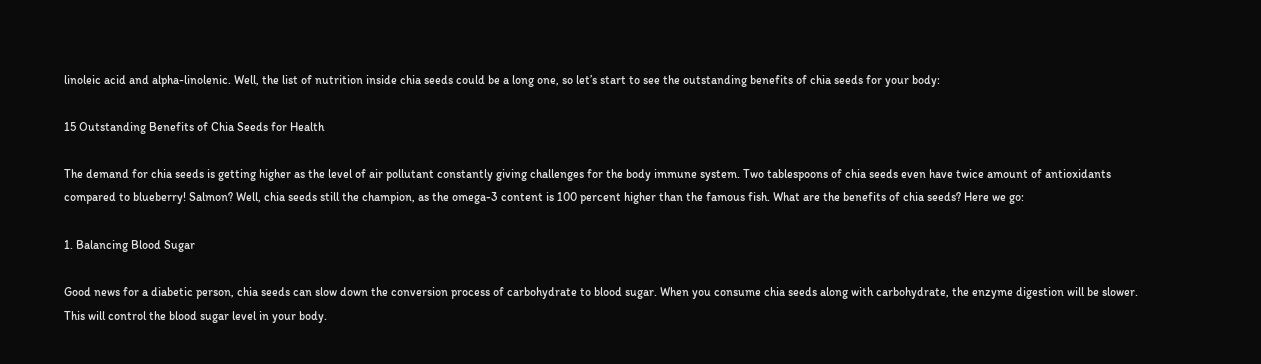linoleic acid and alpha-linolenic. Well, the list of nutrition inside chia seeds could be a long one, so let’s start to see the outstanding benefits of chia seeds for your body:

15 Outstanding Benefits of Chia Seeds for Health

The demand for chia seeds is getting higher as the level of air pollutant constantly giving challenges for the body immune system. Two tablespoons of chia seeds even have twice amount of antioxidants compared to blueberry! Salmon? Well, chia seeds still the champion, as the omega-3 content is 100 percent higher than the famous fish. What are the benefits of chia seeds? Here we go:

1. Balancing Blood Sugar

Good news for a diabetic person, chia seeds can slow down the conversion process of carbohydrate to blood sugar. When you consume chia seeds along with carbohydrate, the enzyme digestion will be slower. This will control the blood sugar level in your body.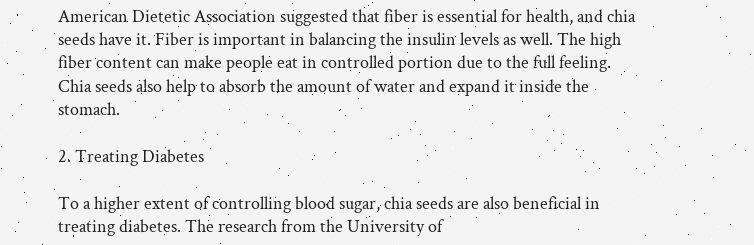American Dietetic Association suggested that fiber is essential for health, and chia seeds have it. Fiber is important in balancing the insulin levels as well. The high fiber content can make people eat in controlled portion due to the full feeling. Chia seeds also help to absorb the amount of water and expand it inside the stomach.

2. Treating Diabetes

To a higher extent of controlling blood sugar, chia seeds are also beneficial in treating diabetes. The research from the University of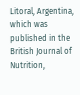Litoral, Argentina, which was published in the British Journal of Nutrition,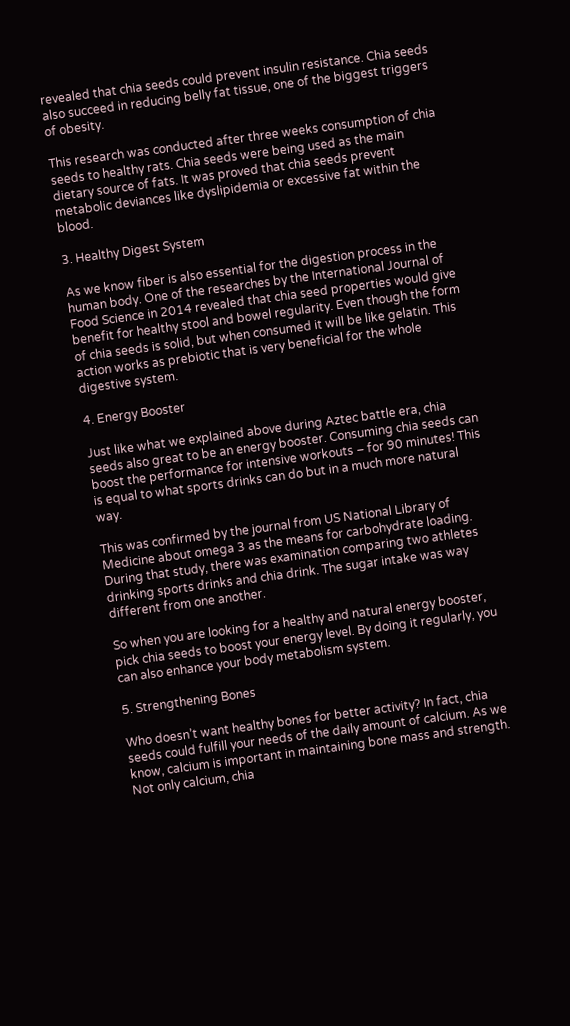revealed that chia seeds could prevent insulin resistance. Chia seeds also succeed in reducing belly fat tissue, one of the biggest triggers of obesity.

This research was conducted after three weeks consumption of chia seeds to healthy rats. Chia seeds were being used as the main dietary source of fats. It was proved that chia seeds prevent metabolic deviances like dyslipidemia or excessive fat within the blood.

3. Healthy Digest System

As we know fiber is also essential for the digestion process in the human body. One of the researches by the International Journal of Food Science in 2014 revealed that chia seed properties would give benefit for healthy stool and bowel regularity. Even though the form of chia seeds is solid, but when consumed it will be like gelatin. This action works as prebiotic that is very beneficial for the whole digestive system.

4. Energy Booster

Just like what we explained above during Aztec battle era, chia seeds also great to be an energy booster. Consuming chia seeds can boost the performance for intensive workouts – for 90 minutes! This is equal to what sports drinks can do but in a much more natural way.

This was confirmed by the journal from US National Library of Medicine about omega 3 as the means for carbohydrate loading. During that study, there was examination comparing two athletes drinking sports drinks and chia drink. The sugar intake was way different from one another.

So when you are looking for a healthy and natural energy booster, pick chia seeds to boost your energy level. By doing it regularly, you can also enhance your body metabolism system.

5. Strengthening Bones

Who doesn’t want healthy bones for better activity? In fact, chia seeds could fulfill your needs of the daily amount of calcium. As we know, calcium is important in maintaining bone mass and strength. Not only calcium, chia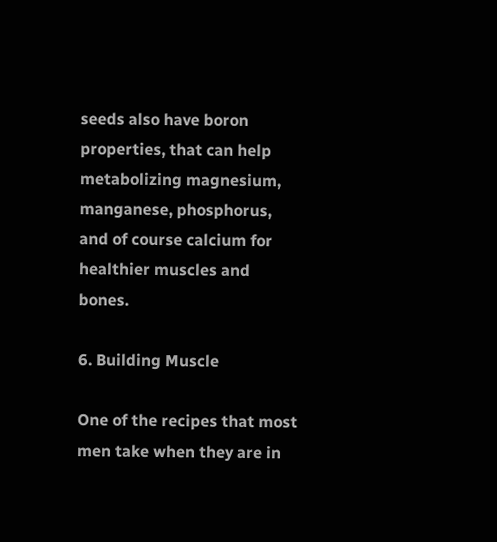seeds also have boron properties, that can help metabolizing magnesium, manganese, phosphorus, and of course calcium for healthier muscles and bones.

6. Building Muscle

One of the recipes that most men take when they are in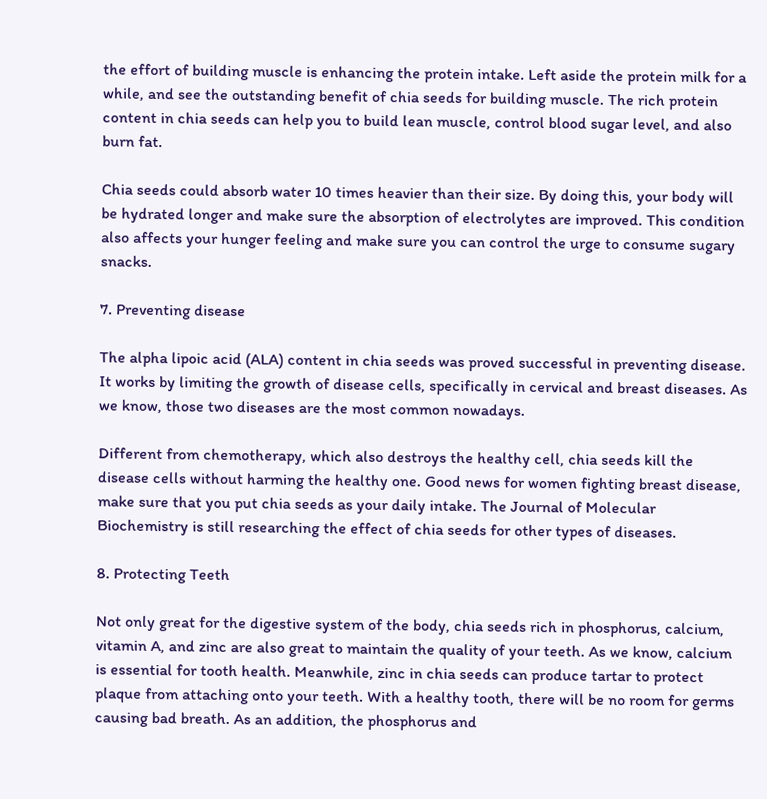the effort of building muscle is enhancing the protein intake. Left aside the protein milk for a while, and see the outstanding benefit of chia seeds for building muscle. The rich protein content in chia seeds can help you to build lean muscle, control blood sugar level, and also burn fat.

Chia seeds could absorb water 10 times heavier than their size. By doing this, your body will be hydrated longer and make sure the absorption of electrolytes are improved. This condition also affects your hunger feeling and make sure you can control the urge to consume sugary snacks.

7. Preventing disease

The alpha lipoic acid (ALA) content in chia seeds was proved successful in preventing disease. It works by limiting the growth of disease cells, specifically in cervical and breast diseases. As we know, those two diseases are the most common nowadays.

Different from chemotherapy, which also destroys the healthy cell, chia seeds kill the disease cells without harming the healthy one. Good news for women fighting breast disease, make sure that you put chia seeds as your daily intake. The Journal of Molecular Biochemistry is still researching the effect of chia seeds for other types of diseases.

8. Protecting Teeth

Not only great for the digestive system of the body, chia seeds rich in phosphorus, calcium, vitamin A, and zinc are also great to maintain the quality of your teeth. As we know, calcium is essential for tooth health. Meanwhile, zinc in chia seeds can produce tartar to protect plaque from attaching onto your teeth. With a healthy tooth, there will be no room for germs causing bad breath. As an addition, the phosphorus and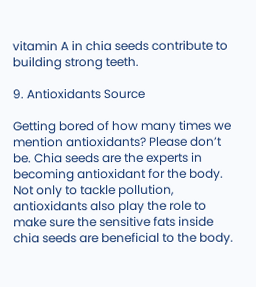vitamin A in chia seeds contribute to building strong teeth.

9. Antioxidants Source

Getting bored of how many times we mention antioxidants? Please don’t be. Chia seeds are the experts in becoming antioxidant for the body. Not only to tackle pollution, antioxidants also play the role to make sure the sensitive fats inside chia seeds are beneficial to the body.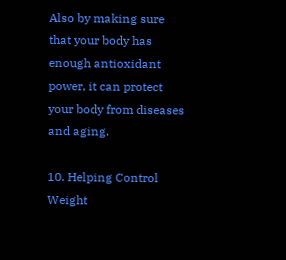Also by making sure that your body has enough antioxidant power, it can protect your body from diseases and aging.

10. Helping Control Weight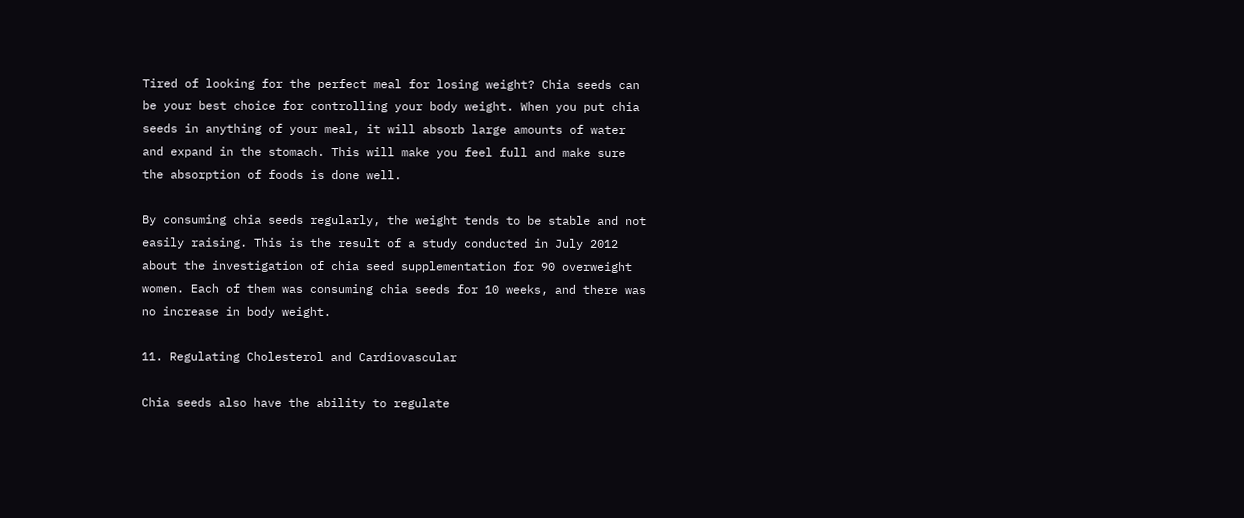Tired of looking for the perfect meal for losing weight? Chia seeds can be your best choice for controlling your body weight. When you put chia seeds in anything of your meal, it will absorb large amounts of water and expand in the stomach. This will make you feel full and make sure the absorption of foods is done well.

By consuming chia seeds regularly, the weight tends to be stable and not easily raising. This is the result of a study conducted in July 2012 about the investigation of chia seed supplementation for 90 overweight women. Each of them was consuming chia seeds for 10 weeks, and there was no increase in body weight.

11. Regulating Cholesterol and Cardiovascular

Chia seeds also have the ability to regulate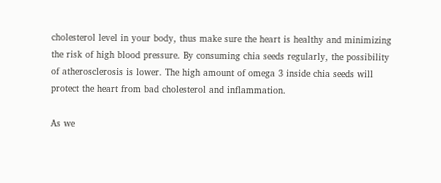cholesterol level in your body, thus make sure the heart is healthy and minimizing the risk of high blood pressure. By consuming chia seeds regularly, the possibility of atherosclerosis is lower. The high amount of omega 3 inside chia seeds will protect the heart from bad cholesterol and inflammation.

As we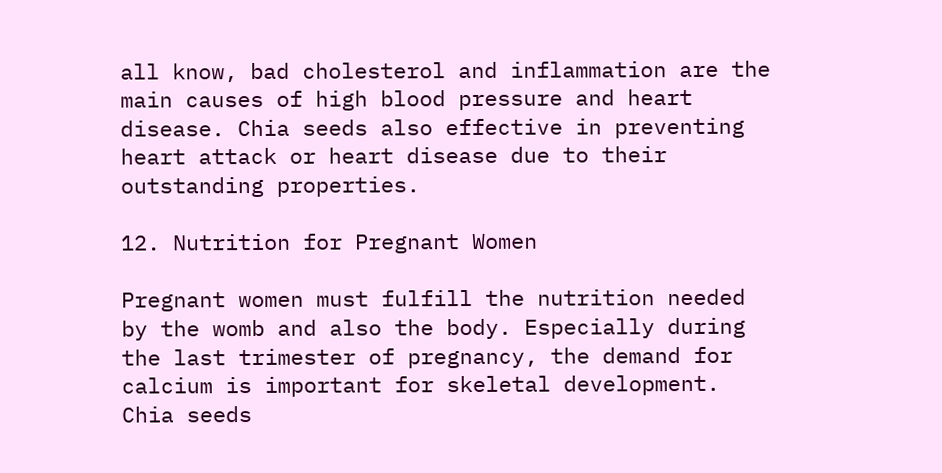all know, bad cholesterol and inflammation are the main causes of high blood pressure and heart disease. Chia seeds also effective in preventing heart attack or heart disease due to their outstanding properties.

12. Nutrition for Pregnant Women

Pregnant women must fulfill the nutrition needed by the womb and also the body. Especially during the last trimester of pregnancy, the demand for calcium is important for skeletal development. Chia seeds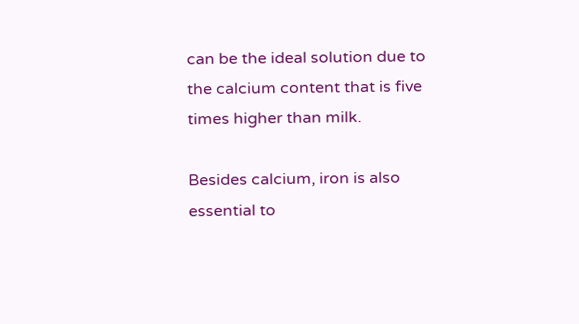can be the ideal solution due to the calcium content that is five times higher than milk.

Besides calcium, iron is also essential to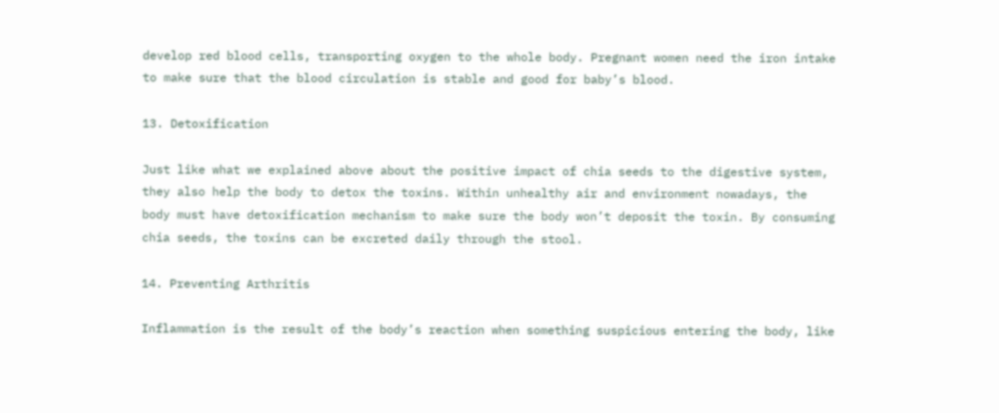develop red blood cells, transporting oxygen to the whole body. Pregnant women need the iron intake to make sure that the blood circulation is stable and good for baby’s blood.

13. Detoxification

Just like what we explained above about the positive impact of chia seeds to the digestive system, they also help the body to detox the toxins. Within unhealthy air and environment nowadays, the body must have detoxification mechanism to make sure the body won’t deposit the toxin. By consuming chia seeds, the toxins can be excreted daily through the stool.

14. Preventing Arthritis

Inflammation is the result of the body’s reaction when something suspicious entering the body, like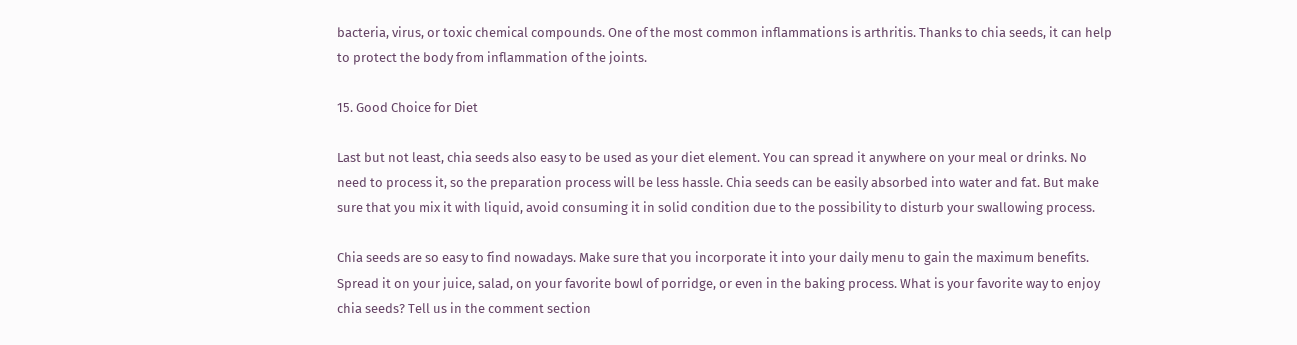bacteria, virus, or toxic chemical compounds. One of the most common inflammations is arthritis. Thanks to chia seeds, it can help to protect the body from inflammation of the joints.

15. Good Choice for Diet

Last but not least, chia seeds also easy to be used as your diet element. You can spread it anywhere on your meal or drinks. No need to process it, so the preparation process will be less hassle. Chia seeds can be easily absorbed into water and fat. But make sure that you mix it with liquid, avoid consuming it in solid condition due to the possibility to disturb your swallowing process.

Chia seeds are so easy to find nowadays. Make sure that you incorporate it into your daily menu to gain the maximum benefits. Spread it on your juice, salad, on your favorite bowl of porridge, or even in the baking process. What is your favorite way to enjoy chia seeds? Tell us in the comment section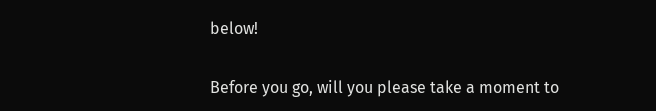below!

Before you go, will you please take a moment to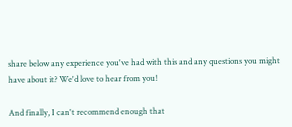share below any experience you've had with this and any questions you might have about it? We'd love to hear from you!

And finally, I can't recommend enough that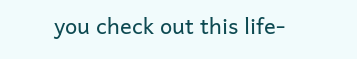you check out this life-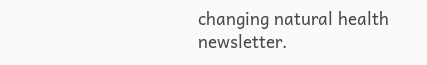changing natural health newsletter.